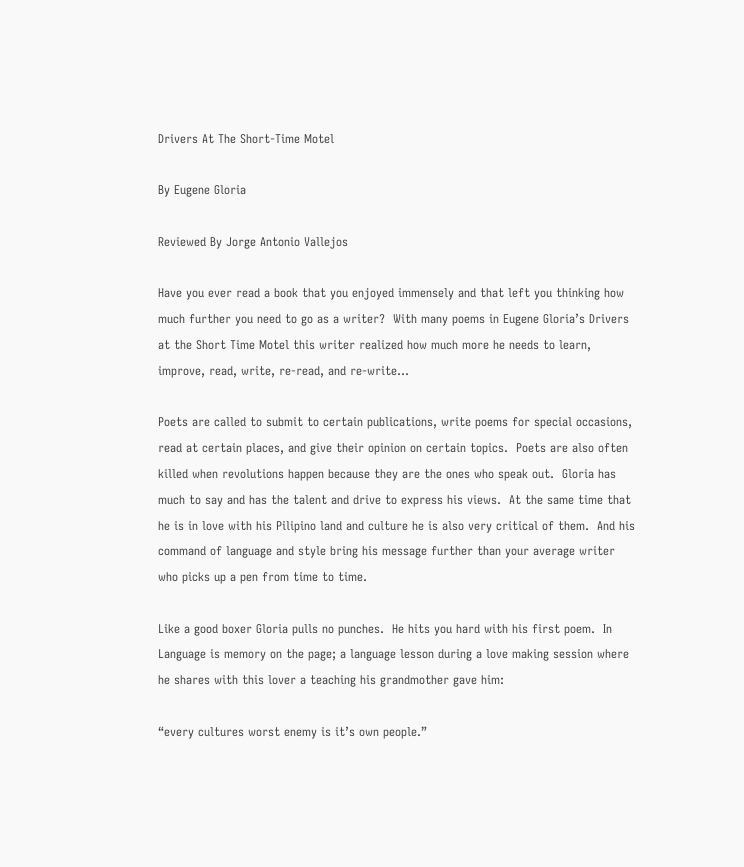Drivers At The Short-Time Motel

By Eugene Gloria

Reviewed By Jorge Antonio Vallejos

Have you ever read a book that you enjoyed immensely and that left you thinking how much further you need to go as a writer?  With many poems in Eugene Gloria’s Drivers at the Short Time Motel this writer realized how much more he needs to learn, improve, read, write, re-read, and re-write…

Poets are called to submit to certain publications, write poems for special occasions, read at certain places, and give their opinion on certain topics.  Poets are also often killed when revolutions happen because they are the ones who speak out.  Gloria has much to say and has the talent and drive to express his views.  At the same time that he is in love with his Pilipino land and culture he is also very critical of them.  And his command of language and style bring his message further than your average writer who picks up a pen from time to time.

Like a good boxer Gloria pulls no punches.  He hits you hard with his first poem.  In Language is memory on the page; a language lesson during a love making session where he shares with this lover a teaching his grandmother gave him:

“every cultures worst enemy is it’s own people.”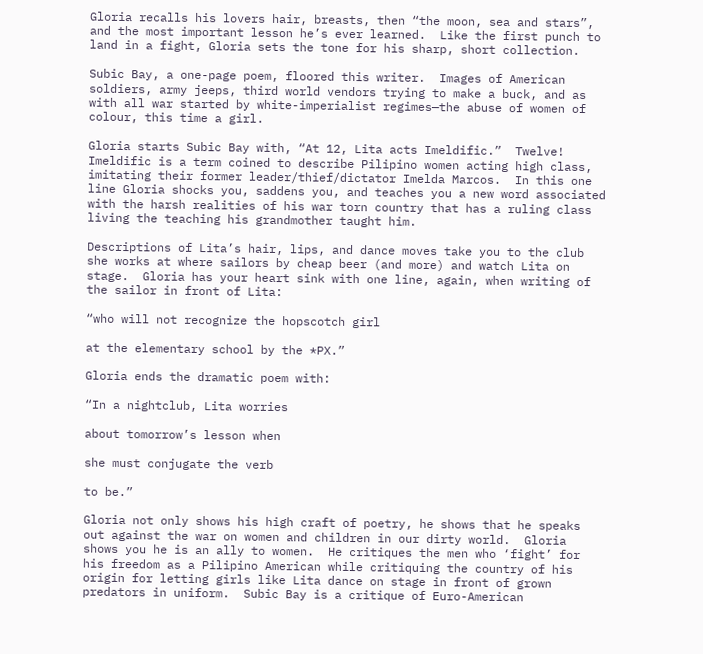Gloria recalls his lovers hair, breasts, then “the moon, sea and stars”, and the most important lesson he’s ever learned.  Like the first punch to land in a fight, Gloria sets the tone for his sharp, short collection.

Subic Bay, a one-page poem, floored this writer.  Images of American soldiers, army jeeps, third world vendors trying to make a buck, and as with all war started by white-imperialist regimes—the abuse of women of colour, this time a girl.

Gloria starts Subic Bay with, “At 12, Lita acts Imeldific.”  Twelve!  Imeldific is a term coined to describe Pilipino women acting high class, imitating their former leader/thief/dictator Imelda Marcos.  In this one line Gloria shocks you, saddens you, and teaches you a new word associated with the harsh realities of his war torn country that has a ruling class living the teaching his grandmother taught him.

Descriptions of Lita’s hair, lips, and dance moves take you to the club she works at where sailors by cheap beer (and more) and watch Lita on stage.  Gloria has your heart sink with one line, again, when writing of the sailor in front of Lita:

“who will not recognize the hopscotch girl

at the elementary school by the *PX.”

Gloria ends the dramatic poem with:

“In a nightclub, Lita worries

about tomorrow’s lesson when

she must conjugate the verb

to be.”

Gloria not only shows his high craft of poetry, he shows that he speaks out against the war on women and children in our dirty world.  Gloria shows you he is an ally to women.  He critiques the men who ‘fight’ for his freedom as a Pilipino American while critiquing the country of his origin for letting girls like Lita dance on stage in front of grown predators in uniform.  Subic Bay is a critique of Euro-American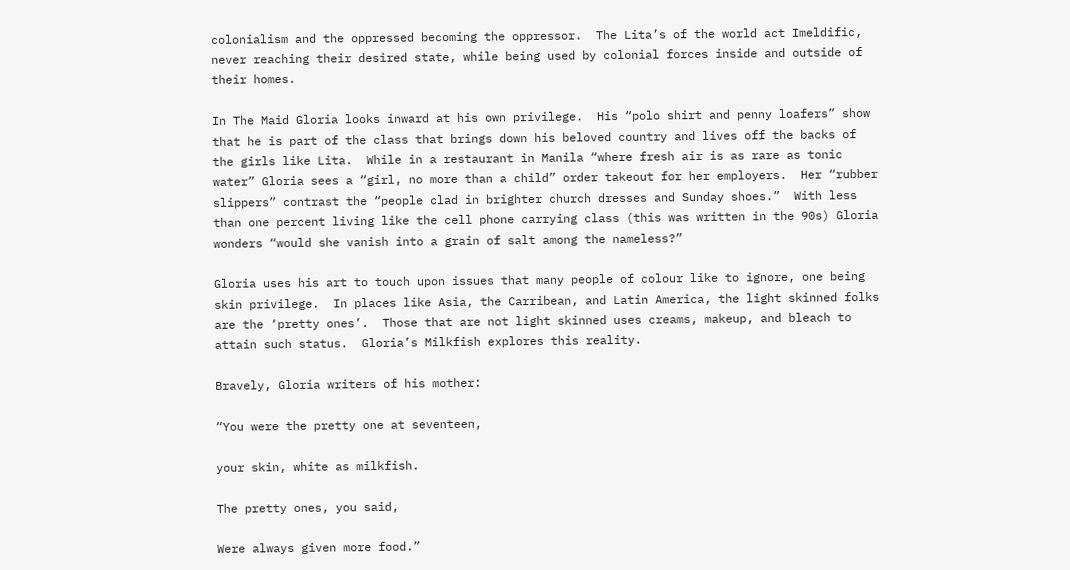colonialism and the oppressed becoming the oppressor.  The Lita’s of the world act Imeldific, never reaching their desired state, while being used by colonial forces inside and outside of their homes.

In The Maid Gloria looks inward at his own privilege.  His “polo shirt and penny loafers” show that he is part of the class that brings down his beloved country and lives off the backs of the girls like Lita.  While in a restaurant in Manila “where fresh air is as rare as tonic water” Gloria sees a “girl, no more than a child” order takeout for her employers.  Her “rubber slippers” contrast the “people clad in brighter church dresses and Sunday shoes.”  With less than one percent living like the cell phone carrying class (this was written in the 90s) Gloria wonders “would she vanish into a grain of salt among the nameless?”

Gloria uses his art to touch upon issues that many people of colour like to ignore, one being skin privilege.  In places like Asia, the Carribean, and Latin America, the light skinned folks are the ‘pretty ones’.  Those that are not light skinned uses creams, makeup, and bleach to attain such status.  Gloria’s Milkfish explores this reality.

Bravely, Gloria writers of his mother:

“You were the pretty one at seventeen,

your skin, white as milkfish.

The pretty ones, you said,

Were always given more food.”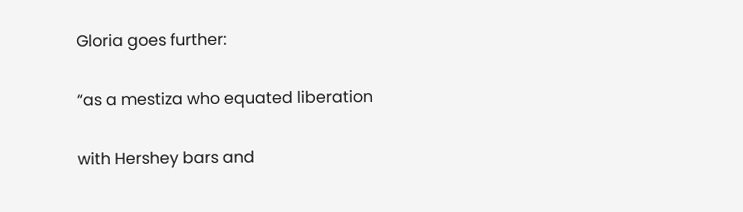Gloria goes further:

“as a mestiza who equated liberation

with Hershey bars and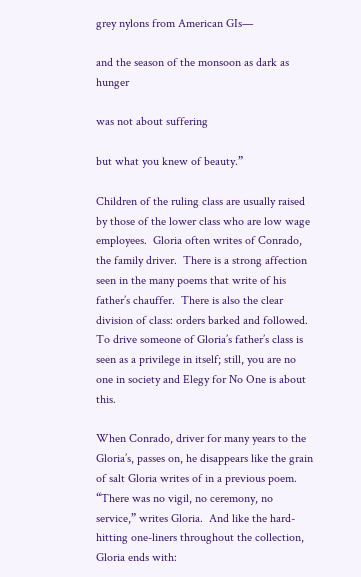grey nylons from American GIs—

and the season of the monsoon as dark as hunger

was not about suffering

but what you knew of beauty.”

Children of the ruling class are usually raised by those of the lower class who are low wage employees.  Gloria often writes of Conrado, the family driver.  There is a strong affection seen in the many poems that write of his father’s chauffer.  There is also the clear division of class: orders barked and followed.  To drive someone of Gloria’s father’s class is seen as a privilege in itself; still, you are no one in society and Elegy for No One is about this.

When Conrado, driver for many years to the Gloria’s, passes on, he disappears like the grain of salt Gloria writes of in a previous poem.  “There was no vigil, no ceremony, no service,” writes Gloria.  And like the hard-hitting one-liners throughout the collection, Gloria ends with: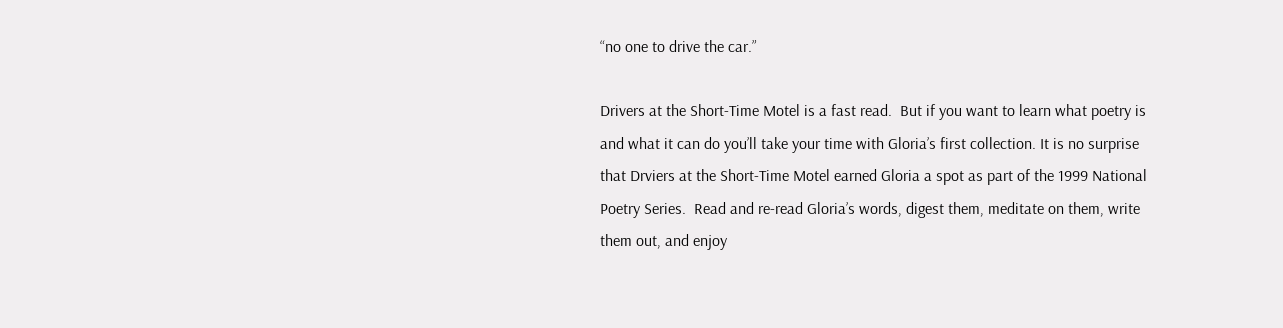“no one to drive the car.”

Drivers at the Short-Time Motel is a fast read.  But if you want to learn what poetry is and what it can do you’ll take your time with Gloria’s first collection. It is no surprise that Drviers at the Short-Time Motel earned Gloria a spot as part of the 1999 National Poetry Series.  Read and re-read Gloria’s words, digest them, meditate on them, write them out, and enjoy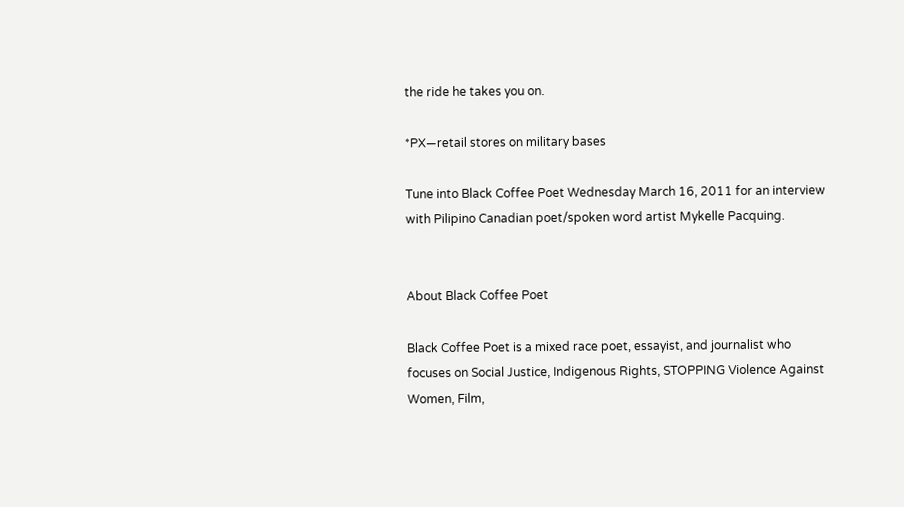the ride he takes you on.

*PX—retail stores on military bases

Tune into Black Coffee Poet Wednesday March 16, 2011 for an interview with Pilipino Canadian poet/spoken word artist Mykelle Pacquing.


About Black Coffee Poet

Black Coffee Poet is a mixed race poet, essayist, and journalist who focuses on Social Justice, Indigenous Rights, STOPPING Violence Against Women, Film,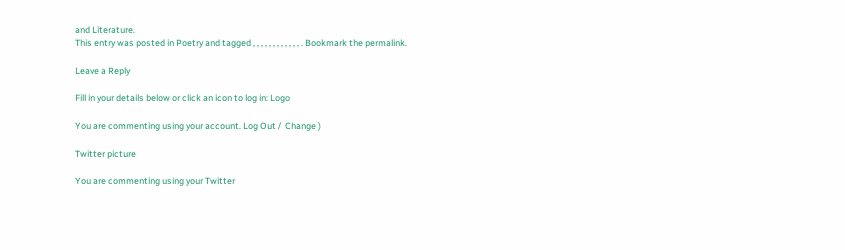and Literature.
This entry was posted in Poetry and tagged , , , , , , , , , , , , . Bookmark the permalink.

Leave a Reply

Fill in your details below or click an icon to log in: Logo

You are commenting using your account. Log Out /  Change )

Twitter picture

You are commenting using your Twitter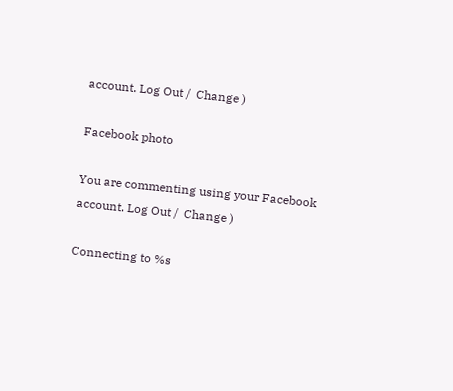account. Log Out /  Change )

Facebook photo

You are commenting using your Facebook account. Log Out /  Change )

Connecting to %s